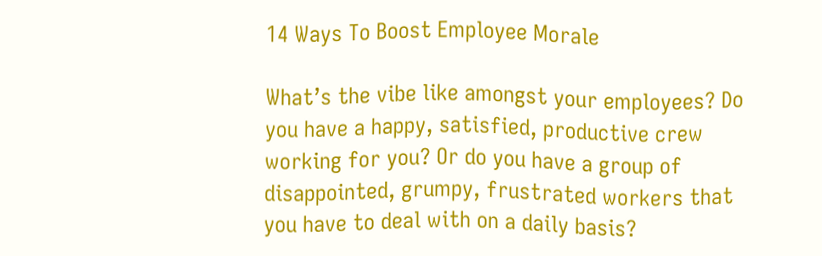14 Ways To Boost Employee Morale

What’s the vibe like amongst your employees? Do you have a happy, satisfied, productive crew working for you? Or do you have a group of disappointed, grumpy, frustrated workers that you have to deal with on a daily basis?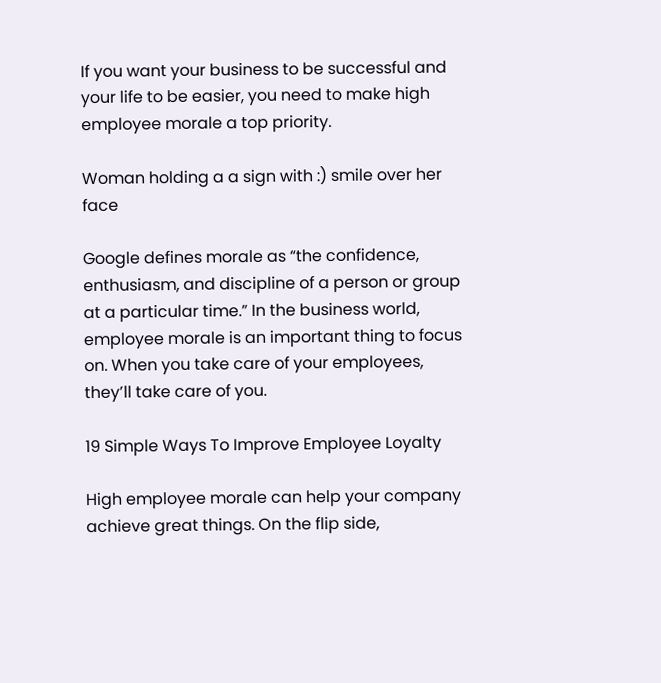If you want your business to be successful and your life to be easier, you need to make high employee morale a top priority.

Woman holding a a sign with :) smile over her face

Google defines morale as “the confidence, enthusiasm, and discipline of a person or group at a particular time.” In the business world, employee morale is an important thing to focus on. When you take care of your employees, they’ll take care of you.

19 Simple Ways To Improve Employee Loyalty

High employee morale can help your company achieve great things. On the flip side,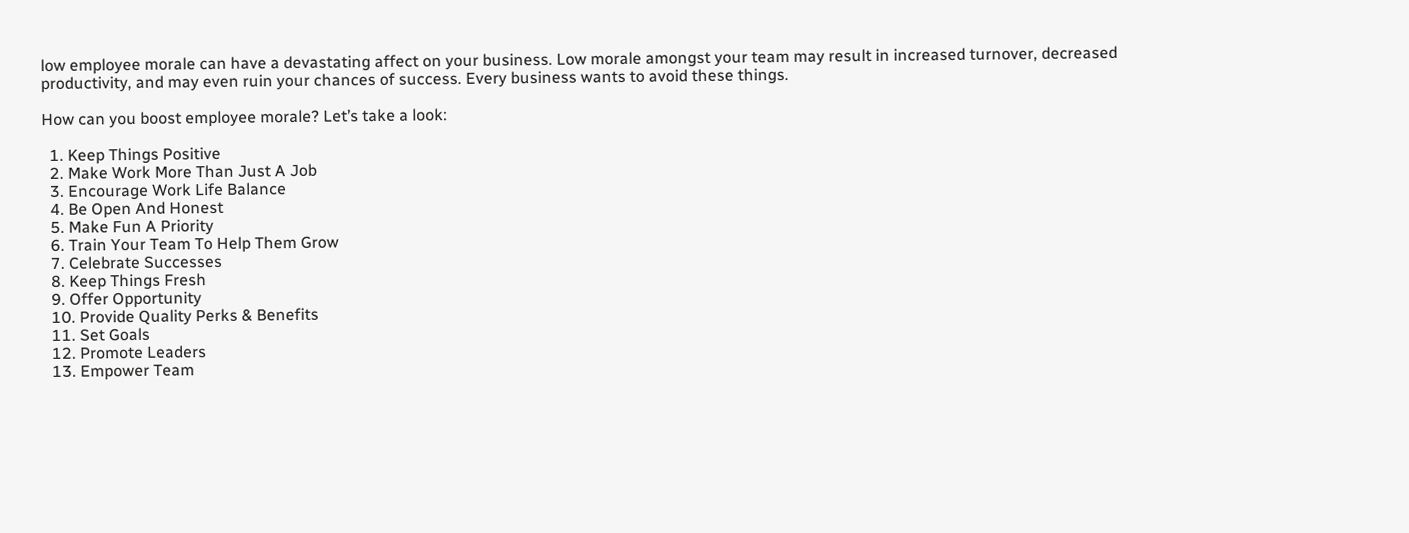low employee morale can have a devastating affect on your business. Low morale amongst your team may result in increased turnover, decreased productivity, and may even ruin your chances of success. Every business wants to avoid these things.

How can you boost employee morale? Let’s take a look:

  1. Keep Things Positive
  2. Make Work More Than Just A Job
  3. Encourage Work Life Balance
  4. Be Open And Honest
  5. Make Fun A Priority
  6. Train Your Team To Help Them Grow
  7. Celebrate Successes
  8. Keep Things Fresh
  9. Offer Opportunity
  10. Provide Quality Perks & Benefits
  11. Set Goals
  12. Promote Leaders
  13. Empower Team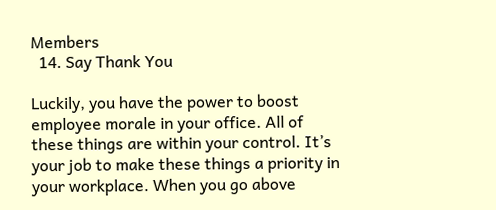Members
  14. Say Thank You

Luckily, you have the power to boost employee morale in your office. All of these things are within your control. It’s your job to make these things a priority in your workplace. When you go above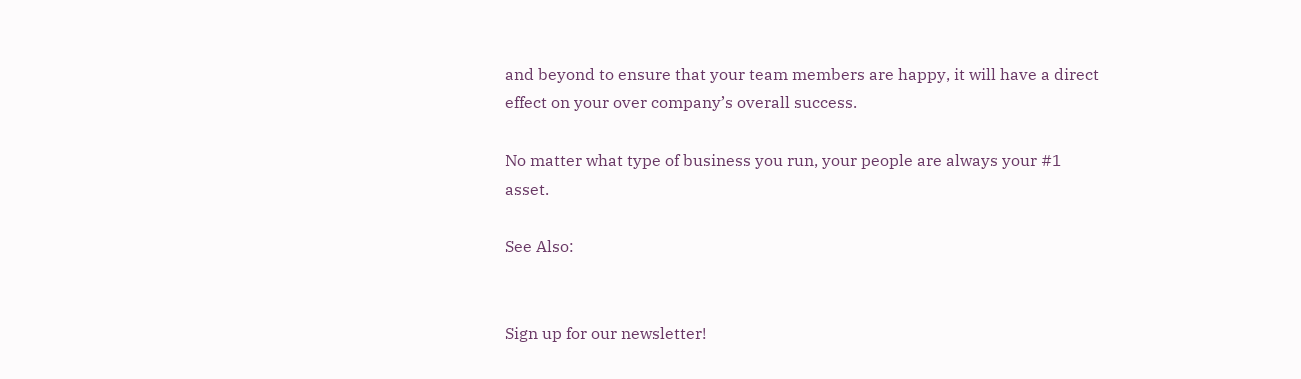and beyond to ensure that your team members are happy, it will have a direct effect on your over company’s overall success.

No matter what type of business you run, your people are always your #1 asset.

See Also:


Sign up for our newsletter!